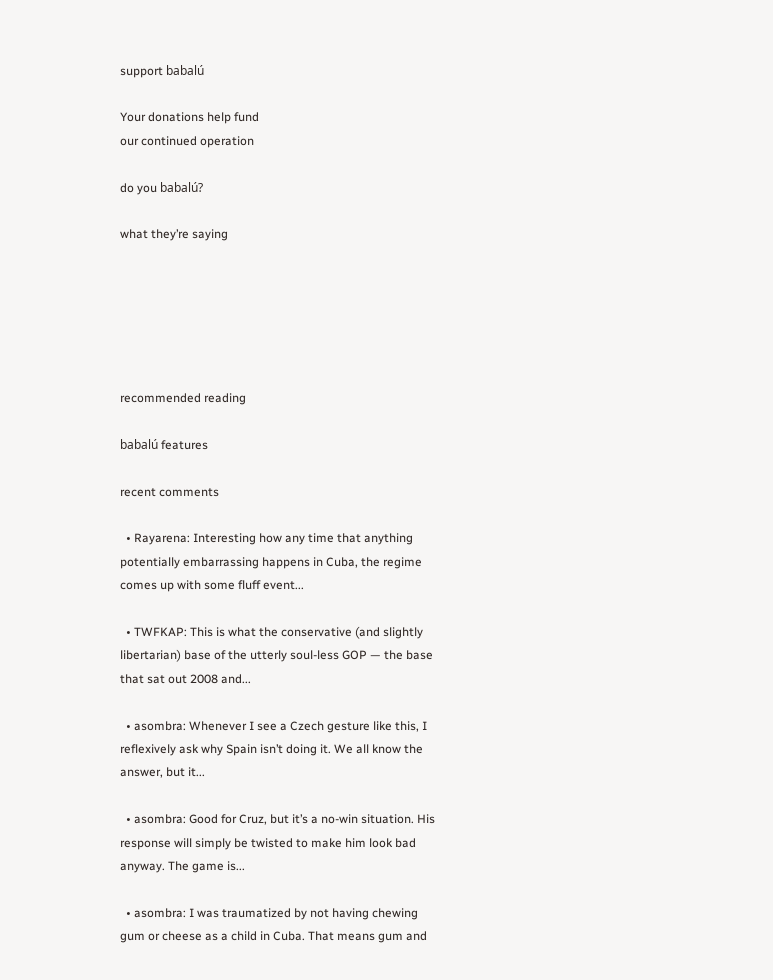support babalú

Your donations help fund
our continued operation

do you babalú?

what they’re saying






recommended reading

babalú features

recent comments

  • Rayarena: Interesting how any time that anything potentially embarrassing happens in Cuba, the regime comes up with some fluff event...

  • TWFKAP: This is what the conservative (and slightly libertarian) base of the utterly soul-less GOP — the base that sat out 2008 and...

  • asombra: Whenever I see a Czech gesture like this, I reflexively ask why Spain isn’t doing it. We all know the answer, but it...

  • asombra: Good for Cruz, but it’s a no-win situation. His response will simply be twisted to make him look bad anyway. The game is...

  • asombra: I was traumatized by not having chewing gum or cheese as a child in Cuba. That means gum and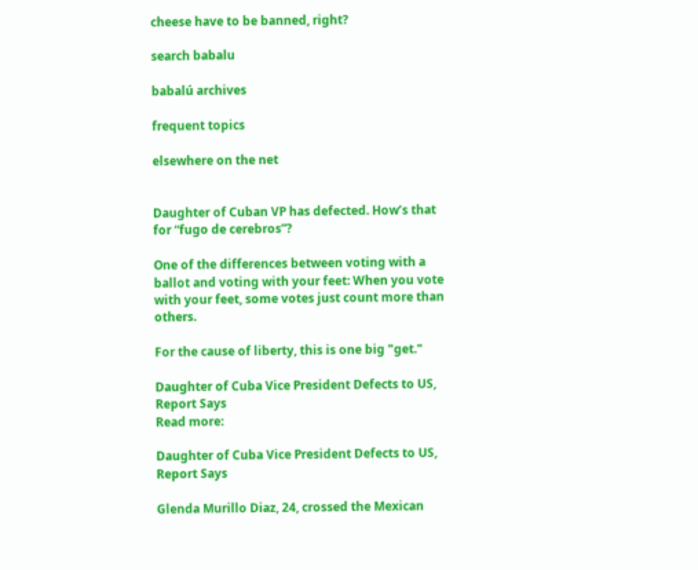cheese have to be banned, right?

search babalu

babalú archives

frequent topics

elsewhere on the net


Daughter of Cuban VP has defected. How’s that for “fugo de cerebros”?

One of the differences between voting with a ballot and voting with your feet: When you vote with your feet, some votes just count more than others.

For the cause of liberty, this is one big "get."

Daughter of Cuba Vice President Defects to US, Report Says
Read more:

Daughter of Cuba Vice President Defects to US, Report Says

Glenda Murillo Diaz, 24, crossed the Mexican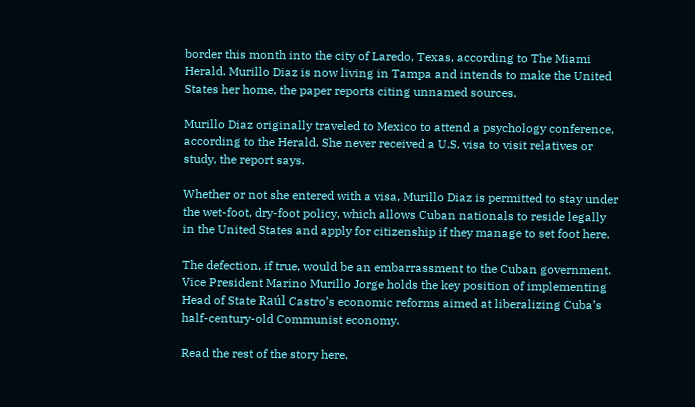border this month into the city of Laredo, Texas, according to The Miami Herald. Murillo Diaz is now living in Tampa and intends to make the United States her home, the paper reports citing unnamed sources.

Murillo Diaz originally traveled to Mexico to attend a psychology conference, according to the Herald. She never received a U.S. visa to visit relatives or study, the report says.

Whether or not she entered with a visa, Murillo Diaz is permitted to stay under the wet-foot, dry-foot policy, which allows Cuban nationals to reside legally in the United States and apply for citizenship if they manage to set foot here.

The defection, if true, would be an embarrassment to the Cuban government. Vice President Marino Murillo Jorge holds the key position of implementing Head of State Raúl Castro’s economic reforms aimed at liberalizing Cuba’s half-century-old Communist economy.

Read the rest of the story here.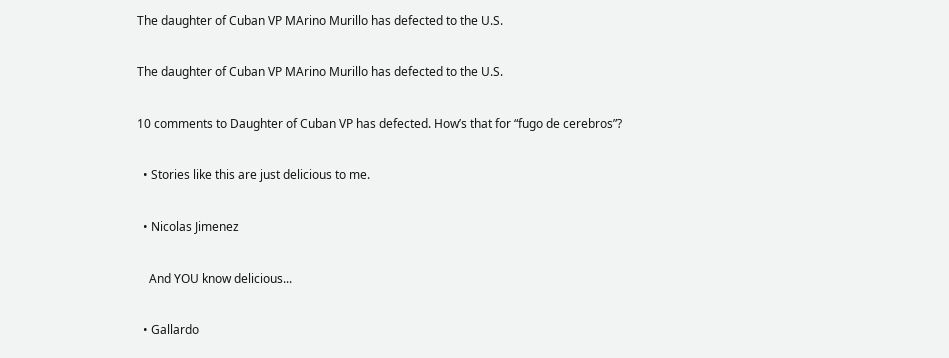The daughter of Cuban VP MArino Murillo has defected to the U.S.

The daughter of Cuban VP MArino Murillo has defected to the U.S.

10 comments to Daughter of Cuban VP has defected. How’s that for “fugo de cerebros”?

  • Stories like this are just delicious to me.

  • Nicolas Jimenez

    And YOU know delicious...

  • Gallardo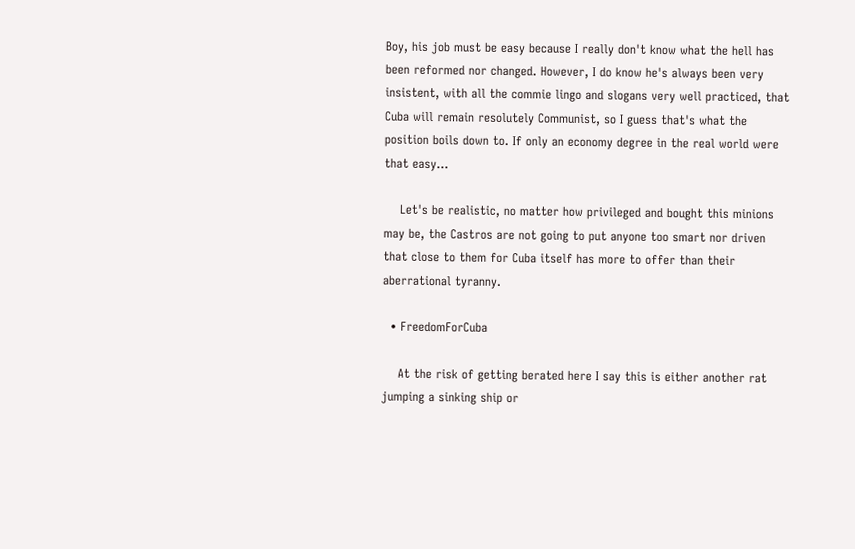Boy, his job must be easy because I really don't know what the hell has been reformed nor changed. However, I do know he's always been very insistent, with all the commie lingo and slogans very well practiced, that Cuba will remain resolutely Communist, so I guess that's what the position boils down to. If only an economy degree in the real world were that easy...

    Let's be realistic, no matter how privileged and bought this minions may be, the Castros are not going to put anyone too smart nor driven that close to them for Cuba itself has more to offer than their aberrational tyranny.

  • FreedomForCuba

    At the risk of getting berated here I say this is either another rat jumping a sinking ship or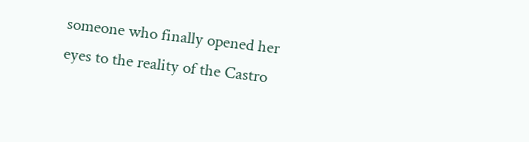someone who finally opened her eyes to the reality of the Castro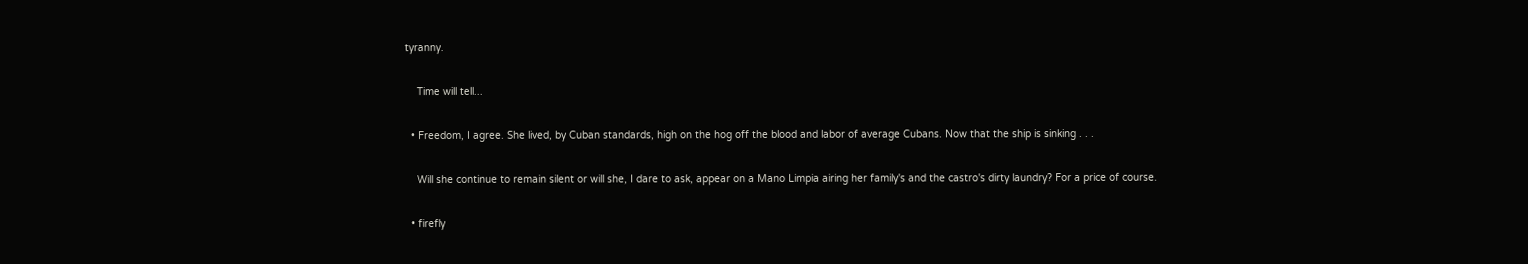tyranny.

    Time will tell...

  • Freedom, I agree. She lived, by Cuban standards, high on the hog off the blood and labor of average Cubans. Now that the ship is sinking . . .

    Will she continue to remain silent or will she, I dare to ask, appear on a Mano Limpia airing her family's and the castro's dirty laundry? For a price of course.

  • firefly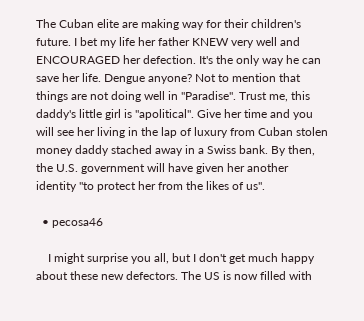The Cuban elite are making way for their children's future. I bet my life her father KNEW very well and ENCOURAGED her defection. It's the only way he can save her life. Dengue anyone? Not to mention that things are not doing well in "Paradise". Trust me, this daddy's little girl is "apolitical". Give her time and you will see her living in the lap of luxury from Cuban stolen money daddy stached away in a Swiss bank. By then, the U.S. government will have given her another identity "to protect her from the likes of us".

  • pecosa46

    I might surprise you all, but I don't get much happy about these new defectors. The US is now filled with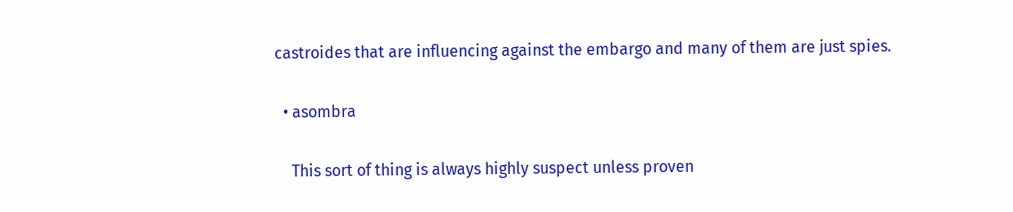castroides that are influencing against the embargo and many of them are just spies.

  • asombra

    This sort of thing is always highly suspect unless proven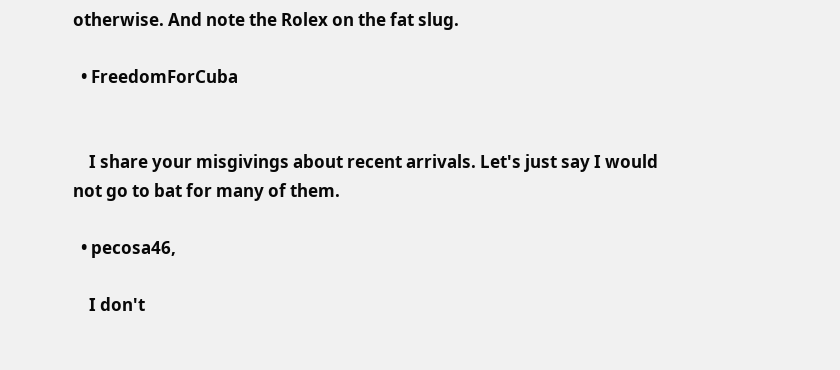otherwise. And note the Rolex on the fat slug.

  • FreedomForCuba


    I share your misgivings about recent arrivals. Let's just say I would not go to bat for many of them.

  • pecosa46,

    I don't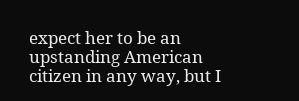expect her to be an upstanding American citizen in any way, but I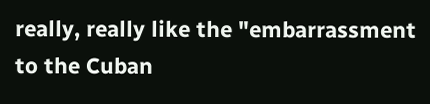really, really like the "embarrassment to the Cuban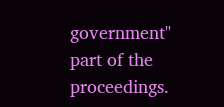government" part of the proceedings.